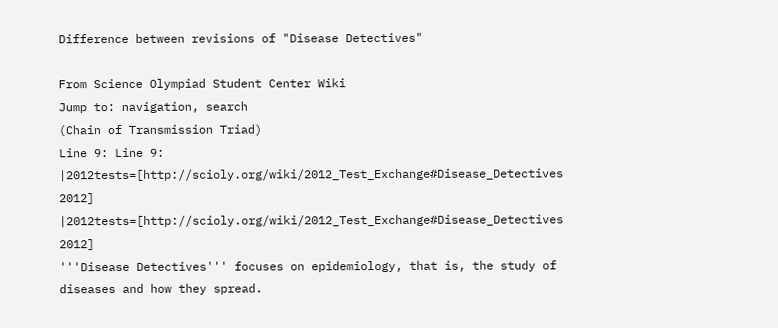Difference between revisions of "Disease Detectives"

From Science Olympiad Student Center Wiki
Jump to: navigation, search
(Chain of Transmission Triad)
Line 9: Line 9:
|2012tests=[http://scioly.org/wiki/2012_Test_Exchange#Disease_Detectives 2012]
|2012tests=[http://scioly.org/wiki/2012_Test_Exchange#Disease_Detectives 2012]
'''Disease Detectives''' focuses on epidemiology, that is, the study of diseases and how they spread.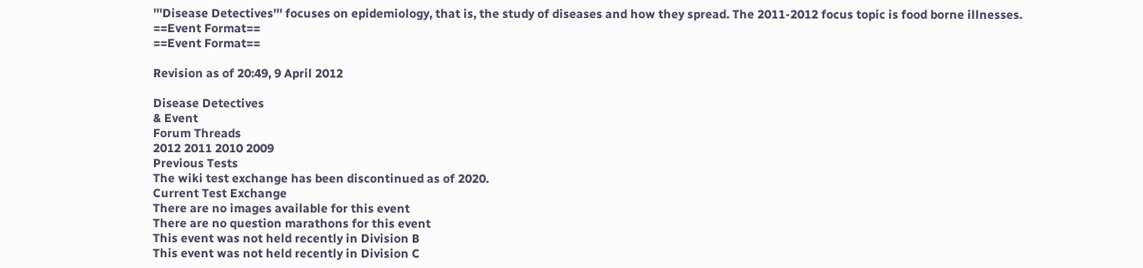'''Disease Detectives''' focuses on epidemiology, that is, the study of diseases and how they spread. The 2011-2012 focus topic is food borne illnesses.
==Event Format==
==Event Format==

Revision as of 20:49, 9 April 2012

Disease Detectives
& Event
Forum Threads
2012 2011 2010 2009
Previous Tests
The wiki test exchange has been discontinued as of 2020.
Current Test Exchange
There are no images available for this event
There are no question marathons for this event
This event was not held recently in Division B
This event was not held recently in Division C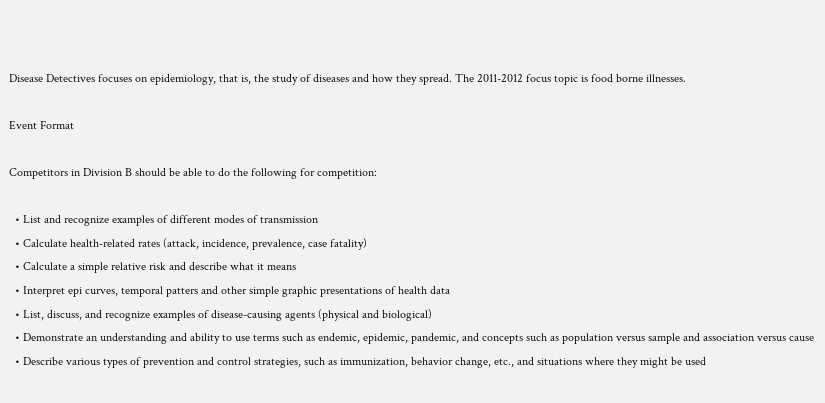Disease Detectives focuses on epidemiology, that is, the study of diseases and how they spread. The 2011-2012 focus topic is food borne illnesses.

Event Format

Competitors in Division B should be able to do the following for competition:

  • List and recognize examples of different modes of transmission
  • Calculate health-related rates (attack, incidence, prevalence, case fatality)
  • Calculate a simple relative risk and describe what it means
  • Interpret epi curves, temporal patters and other simple graphic presentations of health data
  • List, discuss, and recognize examples of disease-causing agents (physical and biological)
  • Demonstrate an understanding and ability to use terms such as endemic, epidemic, pandemic, and concepts such as population versus sample and association versus cause
  • Describe various types of prevention and control strategies, such as immunization, behavior change, etc., and situations where they might be used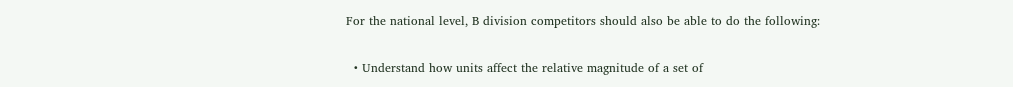For the national level, B division competitors should also be able to do the following:

  • Understand how units affect the relative magnitude of a set of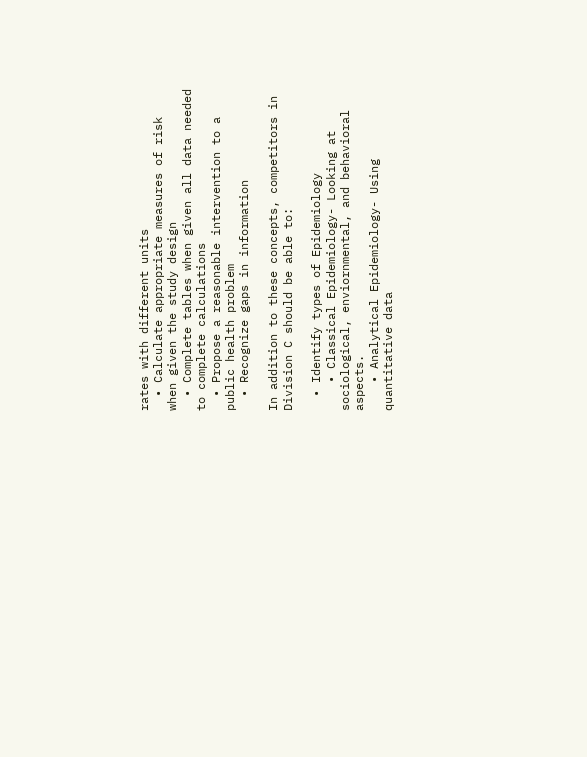rates with different units
  • Calculate appropriate measures of risk when given the study design
  • Complete tables when given all data needed to complete calculations
  • Propose a reasonable intervention to a public health problem
  • Recognize gaps in information

In addition to these concepts, competitors in Division C should be able to:

  • Identify types of Epidemiology
    • Classical Epidemiology- Looking at sociological, enviornmental, and behavioral aspects.
    • Analytical Epidemiology- Using quantitative data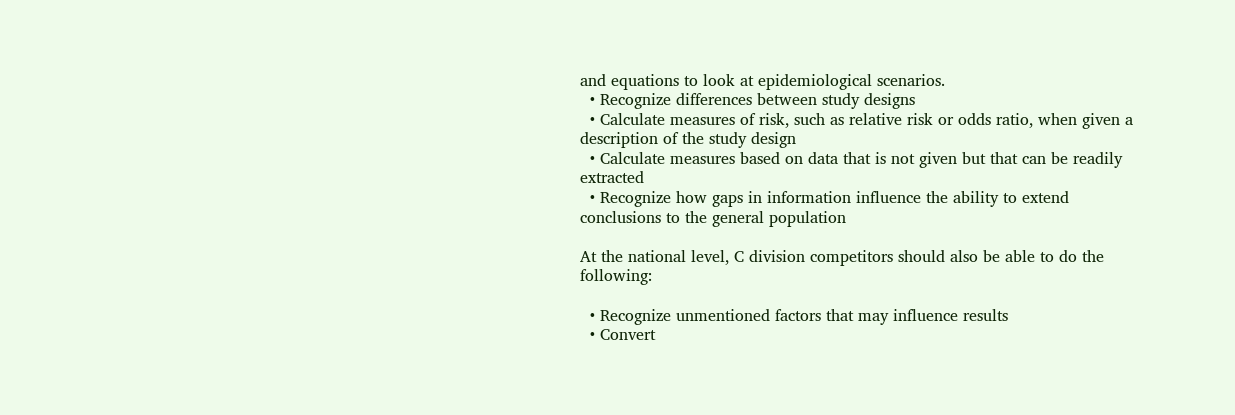and equations to look at epidemiological scenarios.
  • Recognize differences between study designs
  • Calculate measures of risk, such as relative risk or odds ratio, when given a description of the study design
  • Calculate measures based on data that is not given but that can be readily extracted
  • Recognize how gaps in information influence the ability to extend conclusions to the general population

At the national level, C division competitors should also be able to do the following:

  • Recognize unmentioned factors that may influence results
  • Convert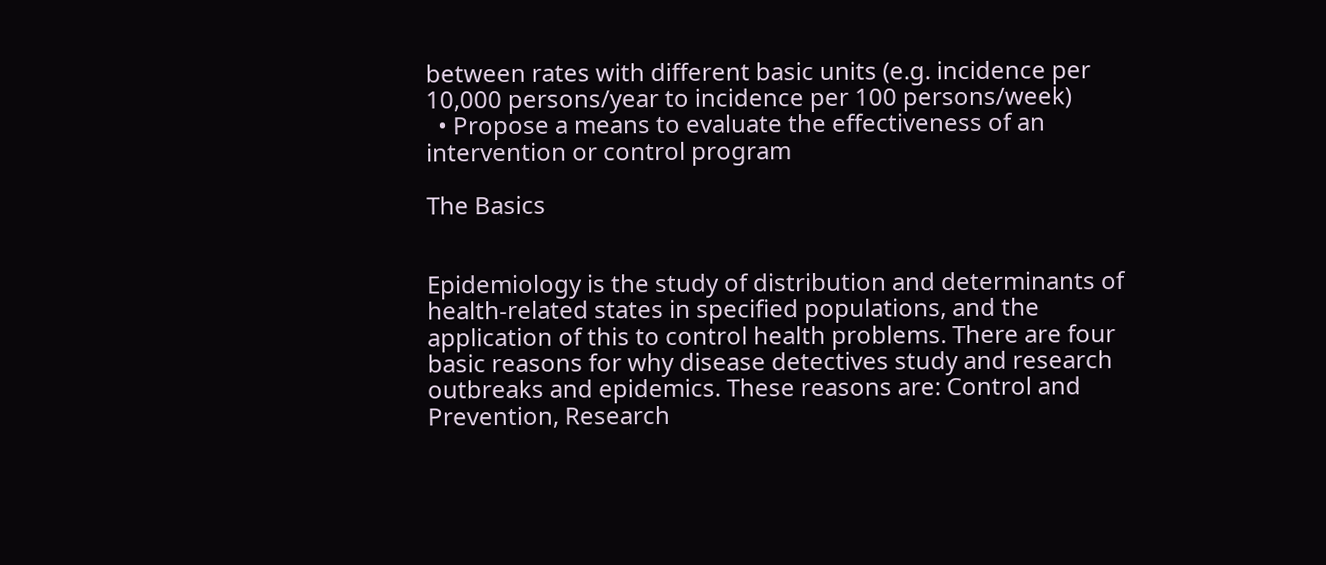between rates with different basic units (e.g. incidence per 10,000 persons/year to incidence per 100 persons/week)
  • Propose a means to evaluate the effectiveness of an intervention or control program

The Basics


Epidemiology is the study of distribution and determinants of health-related states in specified populations, and the application of this to control health problems. There are four basic reasons for why disease detectives study and research outbreaks and epidemics. These reasons are: Control and Prevention, Research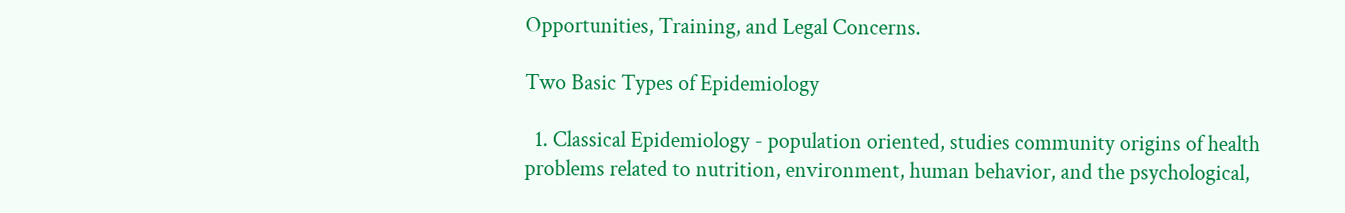Opportunities, Training, and Legal Concerns.

Two Basic Types of Epidemiology

  1. Classical Epidemiology - population oriented, studies community origins of health problems related to nutrition, environment, human behavior, and the psychological,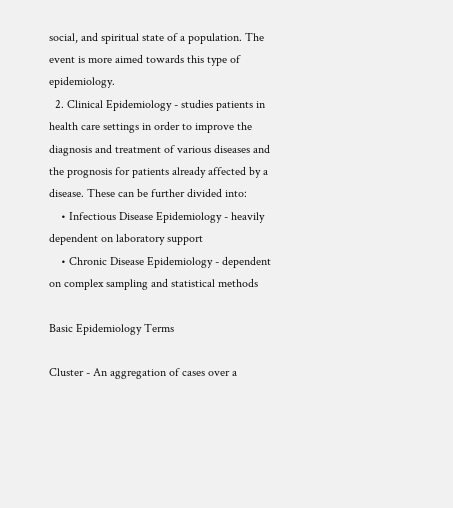social, and spiritual state of a population. The event is more aimed towards this type of epidemiology.
  2. Clinical Epidemiology - studies patients in health care settings in order to improve the diagnosis and treatment of various diseases and the prognosis for patients already affected by a disease. These can be further divided into:
    • Infectious Disease Epidemiology - heavily dependent on laboratory support
    • Chronic Disease Epidemiology - dependent on complex sampling and statistical methods

Basic Epidemiology Terms

Cluster - An aggregation of cases over a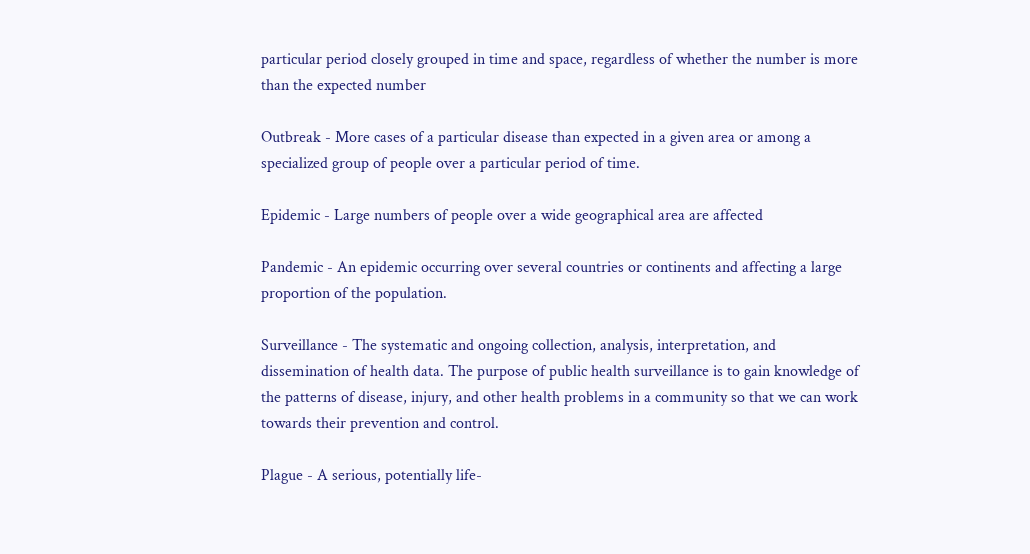particular period closely grouped in time and space, regardless of whether the number is more than the expected number

Outbreak - More cases of a particular disease than expected in a given area or among a specialized group of people over a particular period of time.

Epidemic - Large numbers of people over a wide geographical area are affected

Pandemic - An epidemic occurring over several countries or continents and affecting a large proportion of the population.

Surveillance - The systematic and ongoing collection, analysis, interpretation, and dissemination of health data. The purpose of public health surveillance is to gain knowledge of the patterns of disease, injury, and other health problems in a community so that we can work towards their prevention and control.

Plague - A serious, potentially life-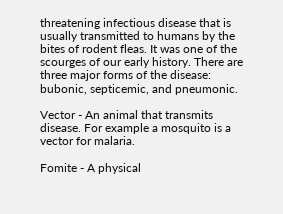threatening infectious disease that is usually transmitted to humans by the bites of rodent fleas. It was one of the scourges of our early history. There are three major forms of the disease: bubonic, septicemic, and pneumonic.

Vector - An animal that transmits disease. For example a mosquito is a vector for malaria.

Fomite - A physical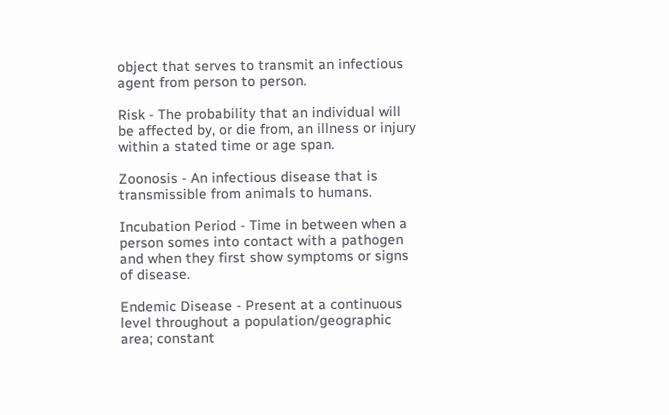object that serves to transmit an infectious agent from person to person.

Risk - The probability that an individual will be affected by, or die from, an illness or injury within a stated time or age span.

Zoonosis - An infectious disease that is transmissible from animals to humans.

Incubation Period - Time in between when a person somes into contact with a pathogen and when they first show symptoms or signs of disease.

Endemic Disease - Present at a continuous level throughout a population/geographic area; constant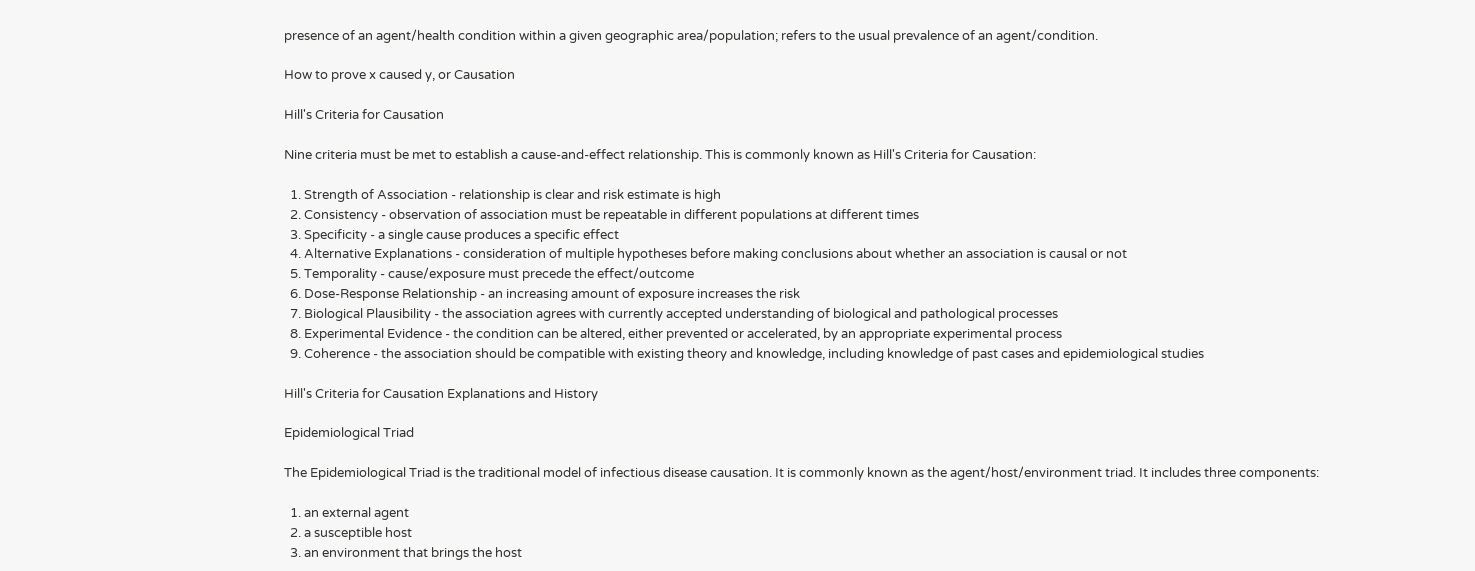presence of an agent/health condition within a given geographic area/population; refers to the usual prevalence of an agent/condition.

How to prove x caused y, or Causation

Hill's Criteria for Causation

Nine criteria must be met to establish a cause-and-effect relationship. This is commonly known as Hill's Criteria for Causation:

  1. Strength of Association - relationship is clear and risk estimate is high
  2. Consistency - observation of association must be repeatable in different populations at different times
  3. Specificity - a single cause produces a specific effect
  4. Alternative Explanations - consideration of multiple hypotheses before making conclusions about whether an association is causal or not
  5. Temporality - cause/exposure must precede the effect/outcome
  6. Dose-Response Relationship - an increasing amount of exposure increases the risk
  7. Biological Plausibility - the association agrees with currently accepted understanding of biological and pathological processes
  8. Experimental Evidence - the condition can be altered, either prevented or accelerated, by an appropriate experimental process
  9. Coherence - the association should be compatible with existing theory and knowledge, including knowledge of past cases and epidemiological studies

Hill's Criteria for Causation Explanations and History

Epidemiological Triad

The Epidemiological Triad is the traditional model of infectious disease causation. It is commonly known as the agent/host/environment triad. It includes three components:

  1. an external agent
  2. a susceptible host
  3. an environment that brings the host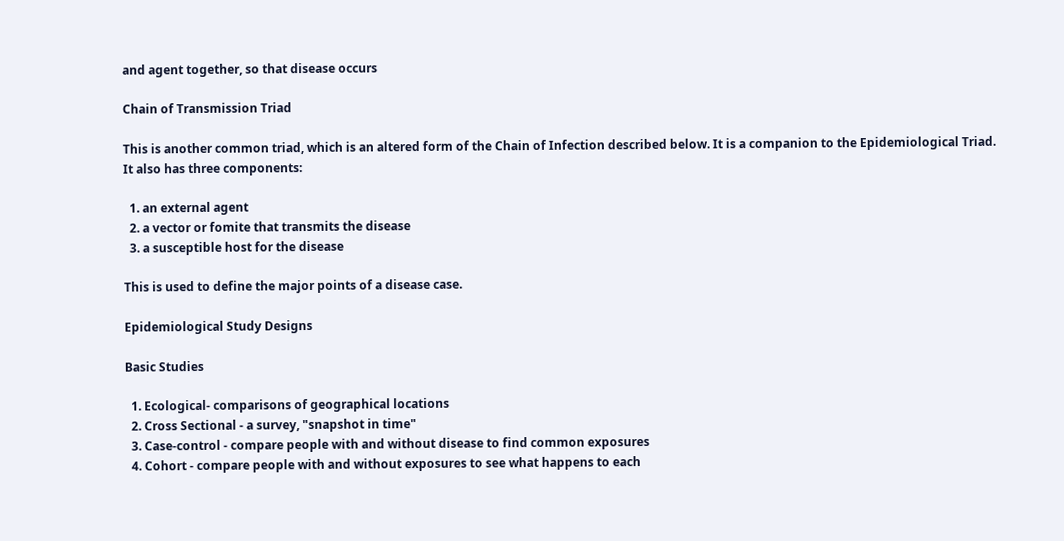and agent together, so that disease occurs

Chain of Transmission Triad

This is another common triad, which is an altered form of the Chain of Infection described below. It is a companion to the Epidemiological Triad. It also has three components:

  1. an external agent
  2. a vector or fomite that transmits the disease
  3. a susceptible host for the disease

This is used to define the major points of a disease case.

Epidemiological Study Designs

Basic Studies

  1. Ecological- comparisons of geographical locations
  2. Cross Sectional - a survey, "snapshot in time"
  3. Case-control - compare people with and without disease to find common exposures
  4. Cohort - compare people with and without exposures to see what happens to each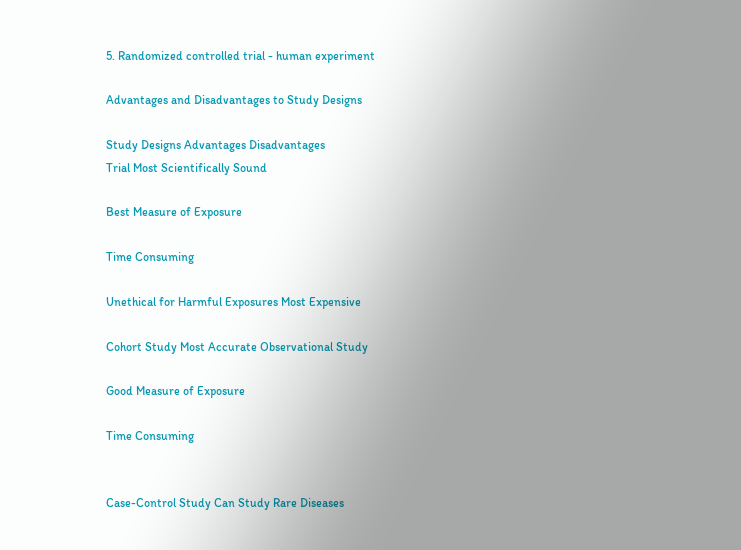5. Randomized controlled trial - human experiment

Advantages and Disadvantages to Study Designs

Study Designs Advantages Disadvantages
Trial Most Scientifically Sound

Best Measure of Exposure

Time Consuming

Unethical for Harmful Exposures Most Expensive

Cohort Study Most Accurate Observational Study

Good Measure of Exposure

Time Consuming


Case-Control Study Can Study Rare Diseases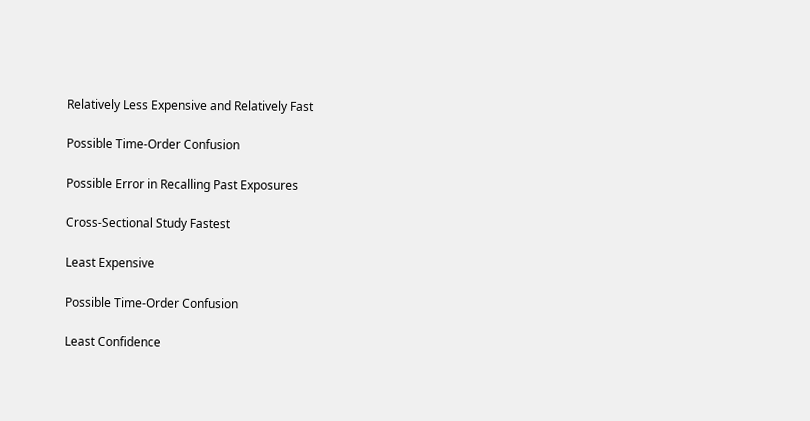Relatively Less Expensive and Relatively Fast

Possible Time-Order Confusion

Possible Error in Recalling Past Exposures

Cross-Sectional Study Fastest

Least Expensive

Possible Time-Order Confusion

Least Confidence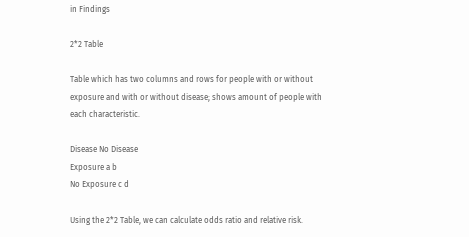in Findings

2*2 Table

Table which has two columns and rows for people with or without exposure and with or without disease; shows amount of people with each characteristic.

Disease No Disease
Exposure a b
No Exposure c d

Using the 2*2 Table, we can calculate odds ratio and relative risk.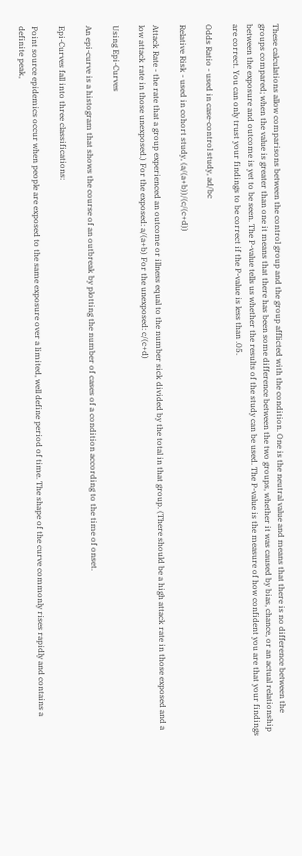These calculations allow comparisons between the control group and the group afflicted with the condition. One is the neutral value and means that there is no difference between the groups compared; when the value is greater than one it means that there has been some difference between the two groups, whether it was caused by bias, chance, or an actual relationship between the exposure and outcome is yet to be seen. The P-value tells us whether the results of the study can be used. The P-value is the measure of how confident you are that your findings are correct. You can only trust your findings to be correct if the P-value is less than .05.

Odds Ratio - used in case-control study, ad/bc

Relative Risk - used in cohort study, (a/(a+b))/(c/(c+d))

Attack Rate - the rate that a group experienced an outcome or illness equal to the number sick divided by the total in that group. (There should be a high attack rate in those exposed and a low attack rate in those unexposed.) For the exposed: a/(a+b) For the unexposed: c/(c+d)

Using Epi-Curves

An epi-curve is a histogram that shows the course of an outbreak by plotting the number of cases of a condition according to the time of onset.

Epi-Curves fall into three classifications:

Point source epidemics occur when people are exposed to the same exposure over a limited, well define period of time. The shape of the curve commonly rises rapidly and contains a definite peak,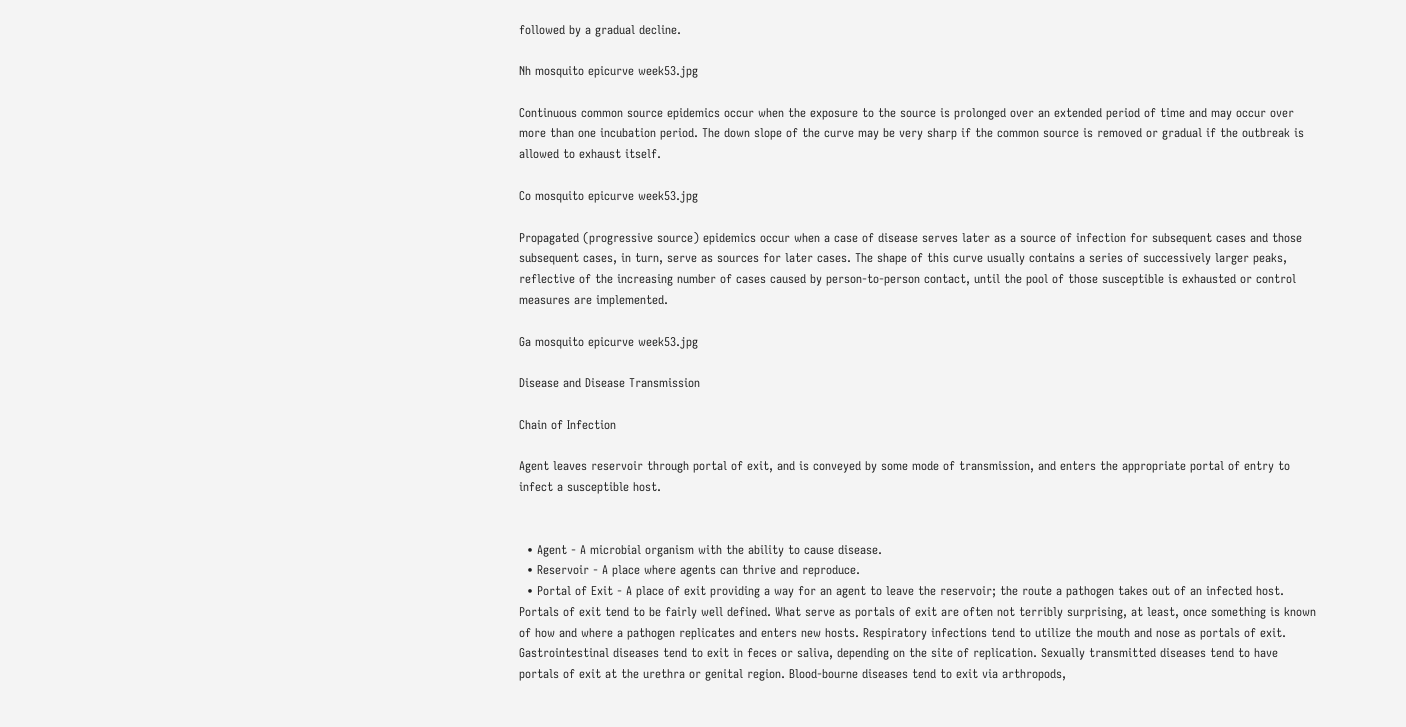followed by a gradual decline.

Nh mosquito epicurve week53.jpg

Continuous common source epidemics occur when the exposure to the source is prolonged over an extended period of time and may occur over more than one incubation period. The down slope of the curve may be very sharp if the common source is removed or gradual if the outbreak is allowed to exhaust itself.

Co mosquito epicurve week53.jpg

Propagated (progressive source) epidemics occur when a case of disease serves later as a source of infection for subsequent cases and those subsequent cases, in turn, serve as sources for later cases. The shape of this curve usually contains a series of successively larger peaks, reflective of the increasing number of cases caused by person-to-person contact, until the pool of those susceptible is exhausted or control measures are implemented.

Ga mosquito epicurve week53.jpg

Disease and Disease Transmission

Chain of Infection

Agent leaves reservoir through portal of exit, and is conveyed by some mode of transmission, and enters the appropriate portal of entry to infect a susceptible host.


  • Agent - A microbial organism with the ability to cause disease.
  • Reservoir - A place where agents can thrive and reproduce.
  • Portal of Exit - A place of exit providing a way for an agent to leave the reservoir; the route a pathogen takes out of an infected host. Portals of exit tend to be fairly well defined. What serve as portals of exit are often not terribly surprising, at least, once something is known of how and where a pathogen replicates and enters new hosts. Respiratory infections tend to utilize the mouth and nose as portals of exit. Gastrointestinal diseases tend to exit in feces or saliva, depending on the site of replication. Sexually transmitted diseases tend to have portals of exit at the urethra or genital region. Blood-bourne diseases tend to exit via arthropods,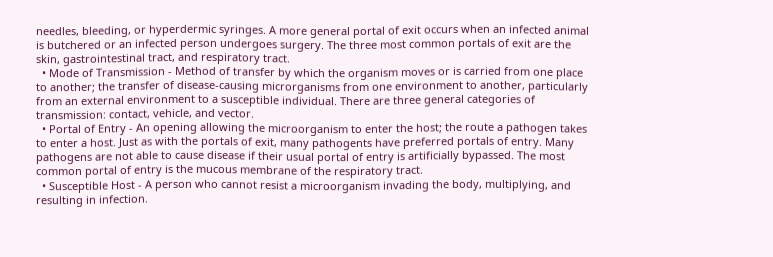needles, bleeding, or hyperdermic syringes. A more general portal of exit occurs when an infected animal is butchered or an infected person undergoes surgery. The three most common portals of exit are the skin, gastrointestinal tract, and respiratory tract.
  • Mode of Transmission - Method of transfer by which the organism moves or is carried from one place to another; the transfer of disease-causing microrganisms from one environment to another, particularly from an external environment to a susceptible individual. There are three general categories of transmission: contact, vehicle, and vector.
  • Portal of Entry - An opening allowing the microorganism to enter the host; the route a pathogen takes to enter a host. Just as with the portals of exit, many pathogents have preferred portals of entry. Many pathogens are not able to cause disease if their usual portal of entry is artificially bypassed. The most common portal of entry is the mucous membrane of the respiratory tract.
  • Susceptible Host - A person who cannot resist a microorganism invading the body, multiplying, and resulting in infection.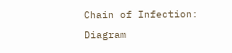Chain of Infection: Diagram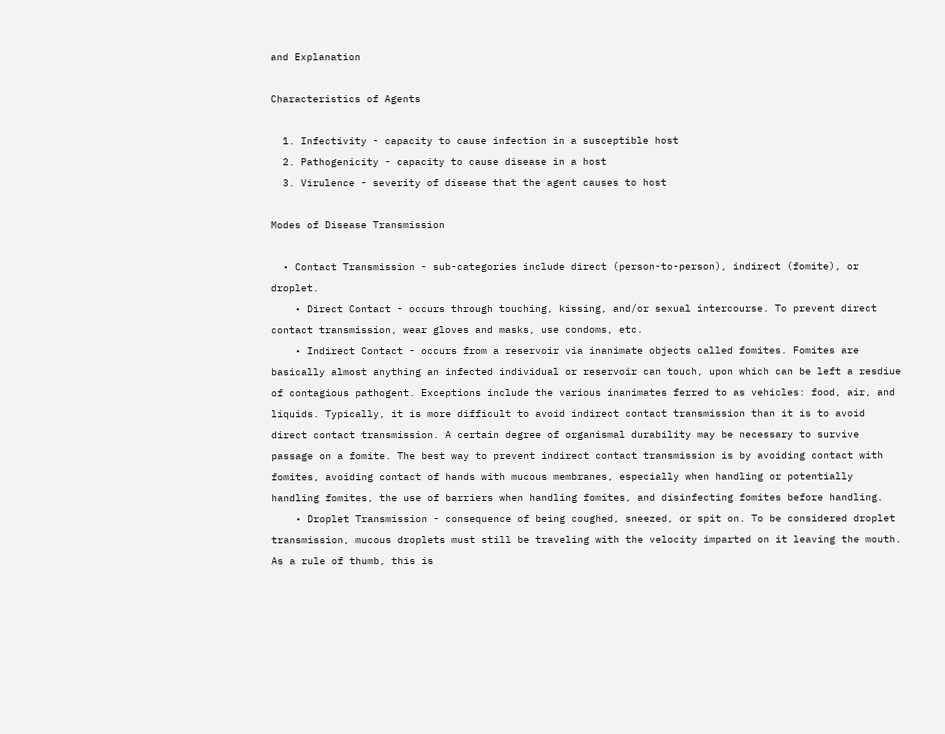and Explanation

Characteristics of Agents

  1. Infectivity - capacity to cause infection in a susceptible host
  2. Pathogenicity - capacity to cause disease in a host
  3. Virulence - severity of disease that the agent causes to host

Modes of Disease Transmission

  • Contact Transmission - sub-categories include direct (person-to-person), indirect (fomite), or droplet.
    • Direct Contact - occurs through touching, kissing, and/or sexual intercourse. To prevent direct contact transmission, wear gloves and masks, use condoms, etc.
    • Indirect Contact - occurs from a reservoir via inanimate objects called fomites. Fomites are basically almost anything an infected individual or reservoir can touch, upon which can be left a resdiue of contagious pathogent. Exceptions include the various inanimates ferred to as vehicles: food, air, and liquids. Typically, it is more difficult to avoid indirect contact transmission than it is to avoid direct contact transmission. A certain degree of organismal durability may be necessary to survive passage on a fomite. The best way to prevent indirect contact transmission is by avoiding contact with fomites, avoiding contact of hands with mucous membranes, especially when handling or potentially handling fomites, the use of barriers when handling fomites, and disinfecting fomites before handling.
    • Droplet Transmission - consequence of being coughed, sneezed, or spit on. To be considered droplet transmission, mucous droplets must still be traveling with the velocity imparted on it leaving the mouth. As a rule of thumb, this is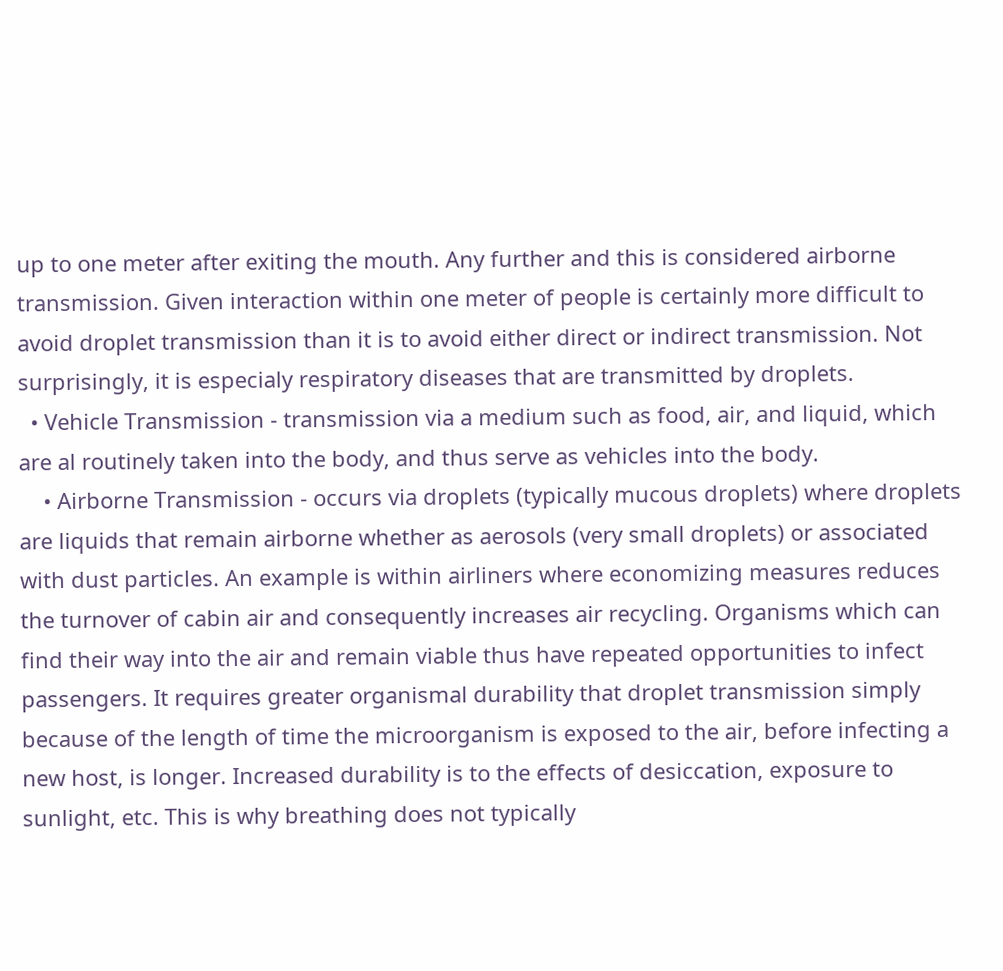up to one meter after exiting the mouth. Any further and this is considered airborne transmission. Given interaction within one meter of people is certainly more difficult to avoid droplet transmission than it is to avoid either direct or indirect transmission. Not surprisingly, it is especialy respiratory diseases that are transmitted by droplets.
  • Vehicle Transmission - transmission via a medium such as food, air, and liquid, which are al routinely taken into the body, and thus serve as vehicles into the body.
    • Airborne Transmission - occurs via droplets (typically mucous droplets) where droplets are liquids that remain airborne whether as aerosols (very small droplets) or associated with dust particles. An example is within airliners where economizing measures reduces the turnover of cabin air and consequently increases air recycling. Organisms which can find their way into the air and remain viable thus have repeated opportunities to infect passengers. It requires greater organismal durability that droplet transmission simply because of the length of time the microorganism is exposed to the air, before infecting a new host, is longer. Increased durability is to the effects of desiccation, exposure to sunlight, etc. This is why breathing does not typically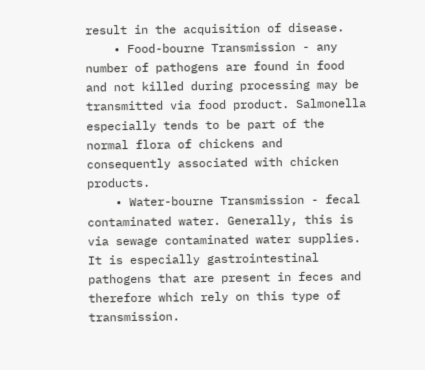result in the acquisition of disease.
    • Food-bourne Transmission - any number of pathogens are found in food and not killed during processing may be transmitted via food product. Salmonella especially tends to be part of the normal flora of chickens and consequently associated with chicken products.
    • Water-bourne Transmission - fecal contaminated water. Generally, this is via sewage contaminated water supplies. It is especially gastrointestinal pathogens that are present in feces and therefore which rely on this type of transmission.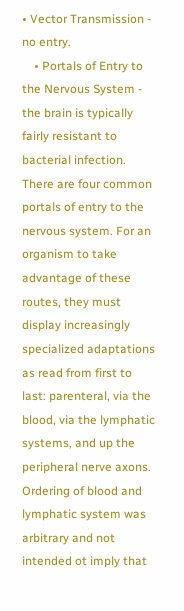• Vector Transmission - no entry.
    • Portals of Entry to the Nervous System - the brain is typically fairly resistant to bacterial infection. There are four common portals of entry to the nervous system. For an organism to take advantage of these routes, they must display increasingly specialized adaptations as read from first to last: parenteral, via the blood, via the lymphatic systems, and up the peripheral nerve axons. Ordering of blood and lymphatic system was arbitrary and not intended ot imply that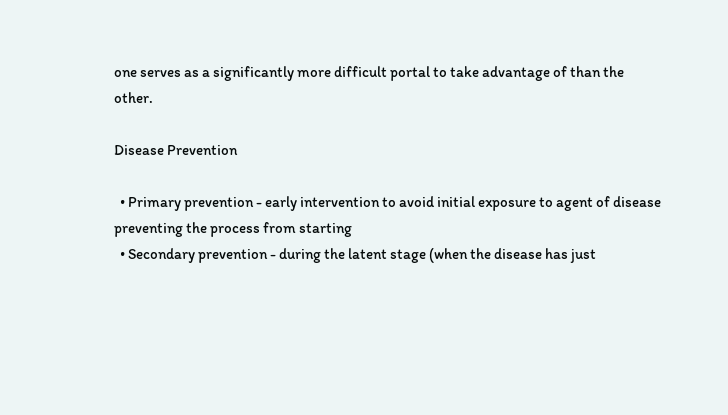one serves as a significantly more difficult portal to take advantage of than the other.

Disease Prevention

  • Primary prevention - early intervention to avoid initial exposure to agent of disease preventing the process from starting
  • Secondary prevention - during the latent stage (when the disease has just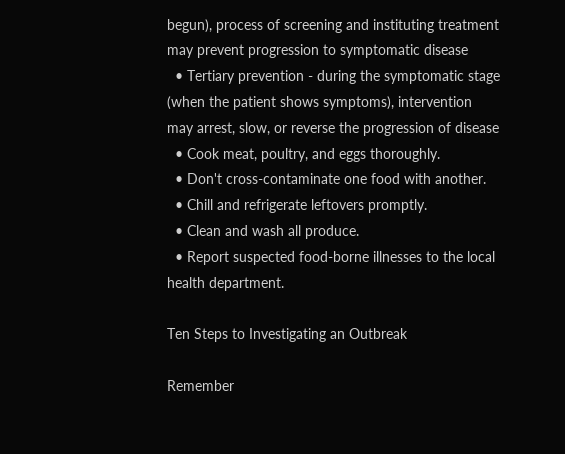begun), process of screening and instituting treatment may prevent progression to symptomatic disease
  • Tertiary prevention - during the symptomatic stage (when the patient shows symptoms), intervention may arrest, slow, or reverse the progression of disease
  • Cook meat, poultry, and eggs thoroughly.
  • Don't cross-contaminate one food with another.
  • Chill and refrigerate leftovers promptly.
  • Clean and wash all produce.
  • Report suspected food-borne illnesses to the local health department.

Ten Steps to Investigating an Outbreak

Remember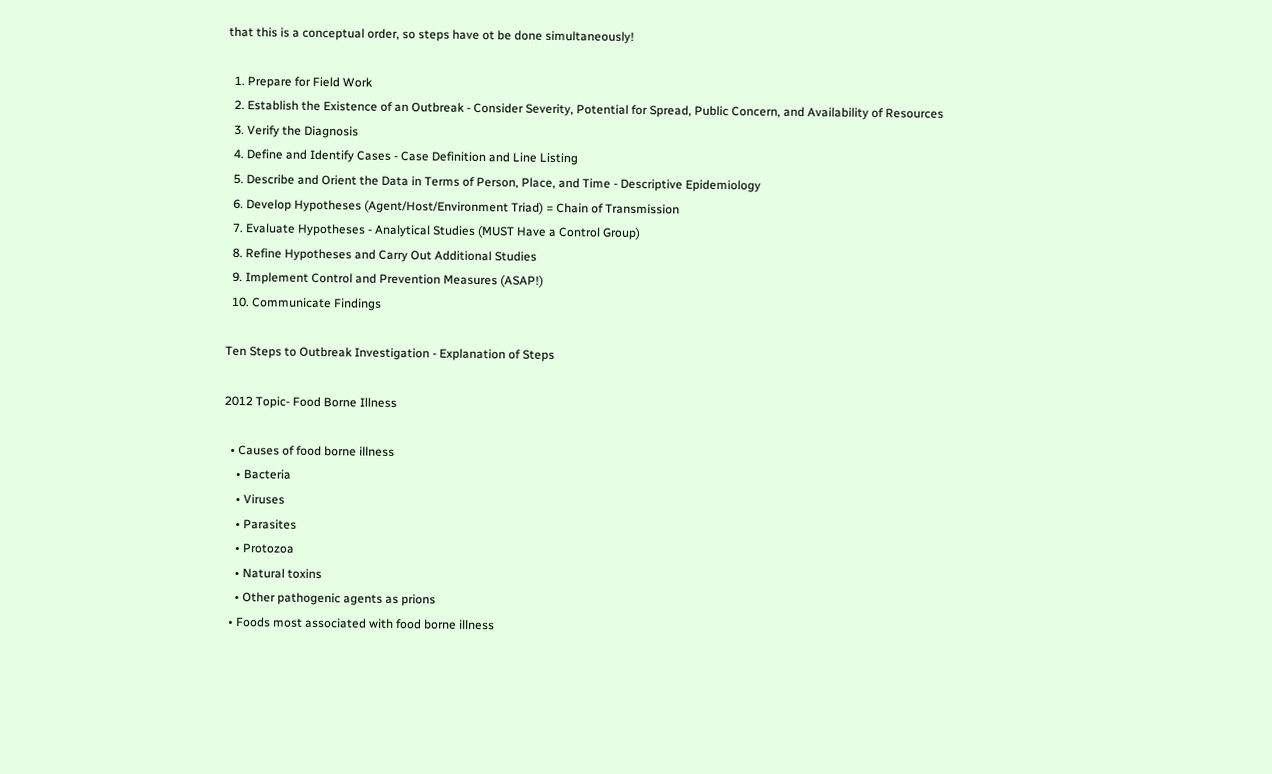that this is a conceptual order, so steps have ot be done simultaneously!

  1. Prepare for Field Work
  2. Establish the Existence of an Outbreak - Consider Severity, Potential for Spread, Public Concern, and Availability of Resources
  3. Verify the Diagnosis
  4. Define and Identify Cases - Case Definition and Line Listing
  5. Describe and Orient the Data in Terms of Person, Place, and Time - Descriptive Epidemiology
  6. Develop Hypotheses (Agent/Host/Environment Triad) = Chain of Transmission
  7. Evaluate Hypotheses - Analytical Studies (MUST Have a Control Group)
  8. Refine Hypotheses and Carry Out Additional Studies
  9. Implement Control and Prevention Measures (ASAP!)
  10. Communicate Findings

Ten Steps to Outbreak Investigation - Explanation of Steps

2012 Topic- Food Borne Illness

  • Causes of food borne illness
    • Bacteria
    • Viruses
    • Parasites
    • Protozoa
    • Natural toxins
    • Other pathogenic agents as prions
  • Foods most associated with food borne illness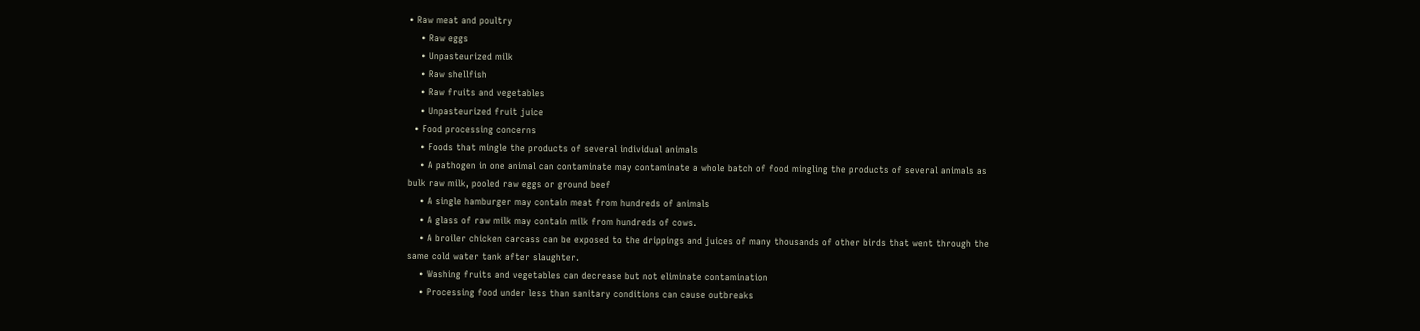• Raw meat and poultry
    • Raw eggs
    • Unpasteurized milk
    • Raw shellfish
    • Raw fruits and vegetables
    • Unpasteurized fruit juice
  • Food processing concerns
    • Foods that mingle the products of several individual animals
    • A pathogen in one animal can contaminate may contaminate a whole batch of food mingling the products of several animals as bulk raw milk, pooled raw eggs or ground beef
    • A single hamburger may contain meat from hundreds of animals
    • A glass of raw milk may contain milk from hundreds of cows.
    • A broiler chicken carcass can be exposed to the drippings and juices of many thousands of other birds that went through the same cold water tank after slaughter.
    • Washing fruits and vegetables can decrease but not eliminate contamination
    • Processing food under less than sanitary conditions can cause outbreaks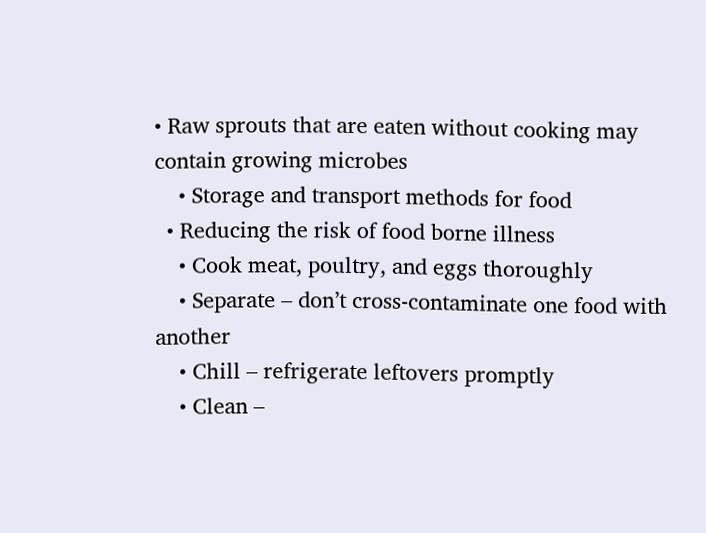• Raw sprouts that are eaten without cooking may contain growing microbes
    • Storage and transport methods for food
  • Reducing the risk of food borne illness
    • Cook meat, poultry, and eggs thoroughly
    • Separate – don’t cross-contaminate one food with another
    • Chill – refrigerate leftovers promptly
    • Clean –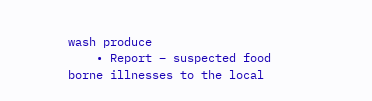wash produce
    • Report – suspected food borne illnesses to the local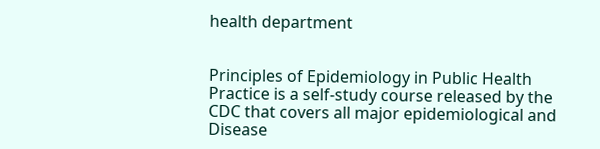health department


Principles of Epidemiology in Public Health Practice is a self-study course released by the CDC that covers all major epidemiological and Disease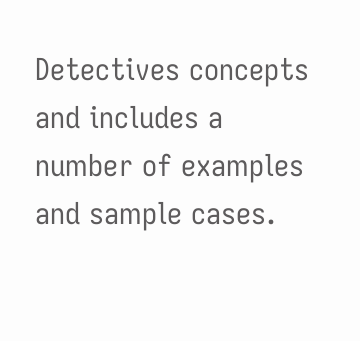Detectives concepts and includes a number of examples and sample cases.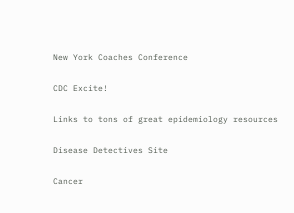New York Coaches Conference

CDC Excite!

Links to tons of great epidemiology resources

Disease Detectives Site

Cancer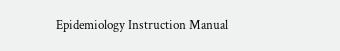Epidemiology Instruction Manual